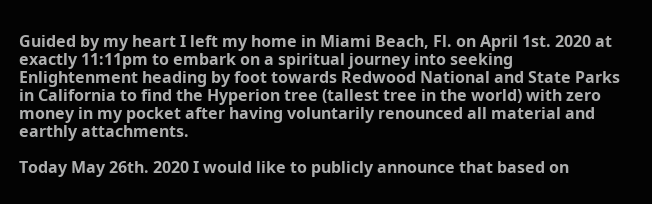Guided by my heart I left my home in Miami Beach, Fl. on April 1st. 2020 at exactly 11:11pm to embark on a spiritual journey into seeking Enlightenment heading by foot towards Redwood National and State Parks in California to find the Hyperion tree (tallest tree in the world) with zero money in my pocket after having voluntarily renounced all material and earthly attachments.

Today May 26th. 2020 I would like to publicly announce that based on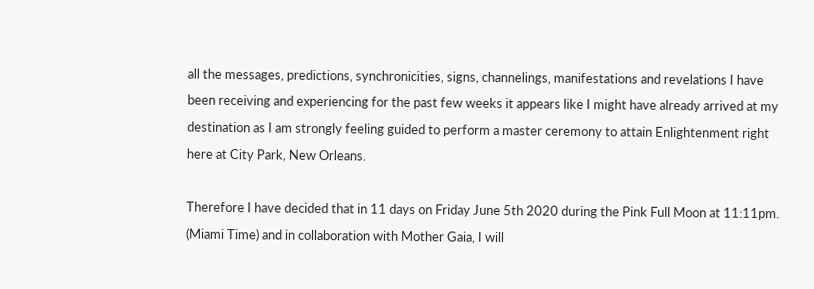all the messages, predictions, synchronicities, signs, channelings, manifestations and revelations I have been receiving and experiencing for the past few weeks it appears like I might have already arrived at my destination as I am strongly feeling guided to perform a master ceremony to attain Enlightenment right here at City Park, New Orleans.

Therefore I have decided that in 11 days on Friday June 5th 2020 during the Pink Full Moon at 11:11pm. (Miami Time) and in collaboration with Mother Gaia, I will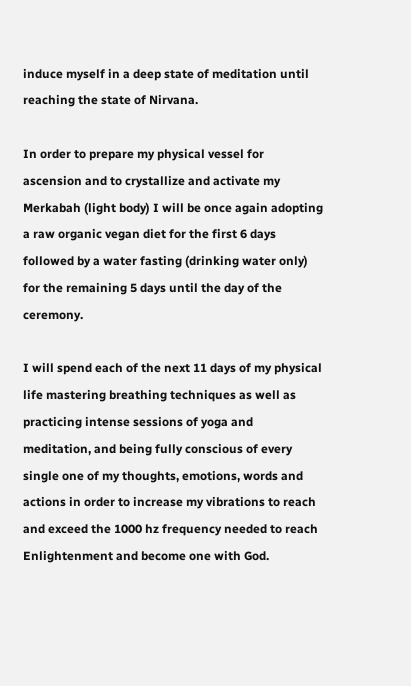induce myself in a deep state of meditation until reaching the state of Nirvana.

In order to prepare my physical vessel for ascension and to crystallize and activate my Merkabah (light body) I will be once again adopting a raw organic vegan diet for the first 6 days followed by a water fasting (drinking water only) for the remaining 5 days until the day of the ceremony.

I will spend each of the next 11 days of my physical life mastering breathing techniques as well as practicing intense sessions of yoga and meditation, and being fully conscious of every single one of my thoughts, emotions, words and actions in order to increase my vibrations to reach and exceed the 1000 hz frequency needed to reach Enlightenment and become one with God.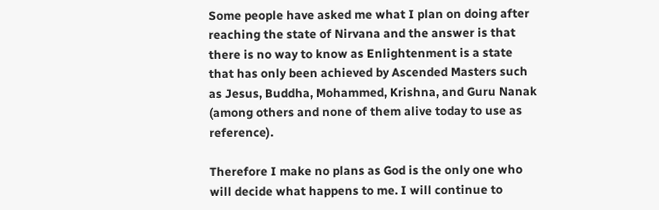Some people have asked me what I plan on doing after reaching the state of Nirvana and the answer is that there is no way to know as Enlightenment is a state that has only been achieved by Ascended Masters such as Jesus, Buddha, Mohammed, Krishna, and Guru Nanak (among others and none of them alive today to use as reference).

Therefore I make no plans as God is the only one who will decide what happens to me. I will continue to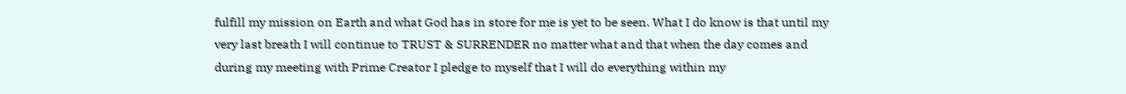fulfill my mission on Earth and what God has in store for me is yet to be seen. What I do know is that until my very last breath I will continue to TRUST & SURRENDER no matter what and that when the day comes and during my meeting with Prime Creator I pledge to myself that I will do everything within my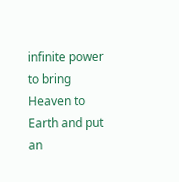infinite power to bring Heaven to Earth and put an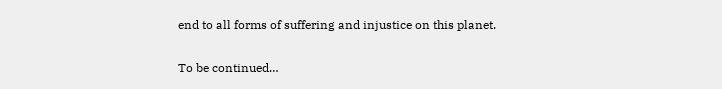end to all forms of suffering and injustice on this planet.

To be continued…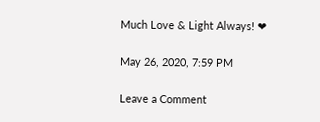Much Love & Light Always! ❤

May 26, 2020, 7:59 PM

Leave a Comment